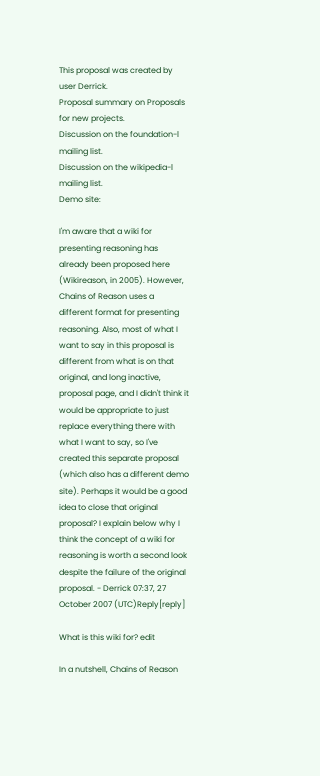This proposal was created by user Derrick.
Proposal summary on Proposals for new projects.
Discussion on the foundation-l mailing list.
Discussion on the wikipedia-l mailing list.
Demo site:

I'm aware that a wiki for presenting reasoning has already been proposed here (Wikireason, in 2005). However, Chains of Reason uses a different format for presenting reasoning. Also, most of what I want to say in this proposal is different from what is on that original, and long inactive, proposal page, and I didn't think it would be appropriate to just replace everything there with what I want to say, so I've created this separate proposal (which also has a different demo site). Perhaps it would be a good idea to close that original proposal? I explain below why I think the concept of a wiki for reasoning is worth a second look despite the failure of the original proposal. - Derrick 07:37, 27 October 2007 (UTC)Reply[reply]

What is this wiki for? edit

In a nutshell, Chains of Reason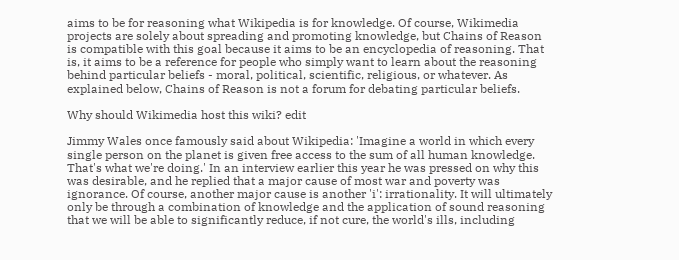aims to be for reasoning what Wikipedia is for knowledge. Of course, Wikimedia projects are solely about spreading and promoting knowledge, but Chains of Reason is compatible with this goal because it aims to be an encyclopedia of reasoning. That is, it aims to be a reference for people who simply want to learn about the reasoning behind particular beliefs - moral, political, scientific, religious, or whatever. As explained below, Chains of Reason is not a forum for debating particular beliefs.

Why should Wikimedia host this wiki? edit

Jimmy Wales once famously said about Wikipedia: 'Imagine a world in which every single person on the planet is given free access to the sum of all human knowledge. That's what we're doing.' In an interview earlier this year he was pressed on why this was desirable, and he replied that a major cause of most war and poverty was ignorance. Of course, another major cause is another 'i': irrationality. It will ultimately only be through a combination of knowledge and the application of sound reasoning that we will be able to significantly reduce, if not cure, the world's ills, including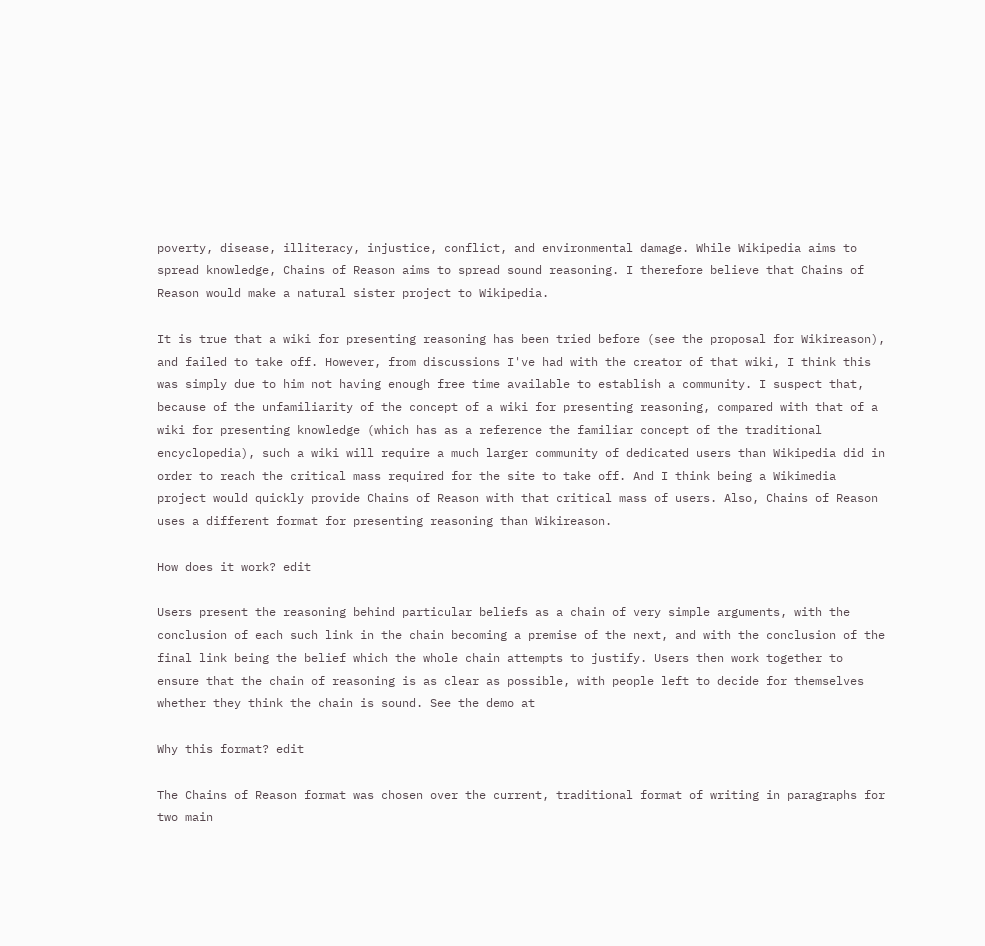poverty, disease, illiteracy, injustice, conflict, and environmental damage. While Wikipedia aims to spread knowledge, Chains of Reason aims to spread sound reasoning. I therefore believe that Chains of Reason would make a natural sister project to Wikipedia.

It is true that a wiki for presenting reasoning has been tried before (see the proposal for Wikireason), and failed to take off. However, from discussions I've had with the creator of that wiki, I think this was simply due to him not having enough free time available to establish a community. I suspect that, because of the unfamiliarity of the concept of a wiki for presenting reasoning, compared with that of a wiki for presenting knowledge (which has as a reference the familiar concept of the traditional encyclopedia), such a wiki will require a much larger community of dedicated users than Wikipedia did in order to reach the critical mass required for the site to take off. And I think being a Wikimedia project would quickly provide Chains of Reason with that critical mass of users. Also, Chains of Reason uses a different format for presenting reasoning than Wikireason.

How does it work? edit

Users present the reasoning behind particular beliefs as a chain of very simple arguments, with the conclusion of each such link in the chain becoming a premise of the next, and with the conclusion of the final link being the belief which the whole chain attempts to justify. Users then work together to ensure that the chain of reasoning is as clear as possible, with people left to decide for themselves whether they think the chain is sound. See the demo at

Why this format? edit

The Chains of Reason format was chosen over the current, traditional format of writing in paragraphs for two main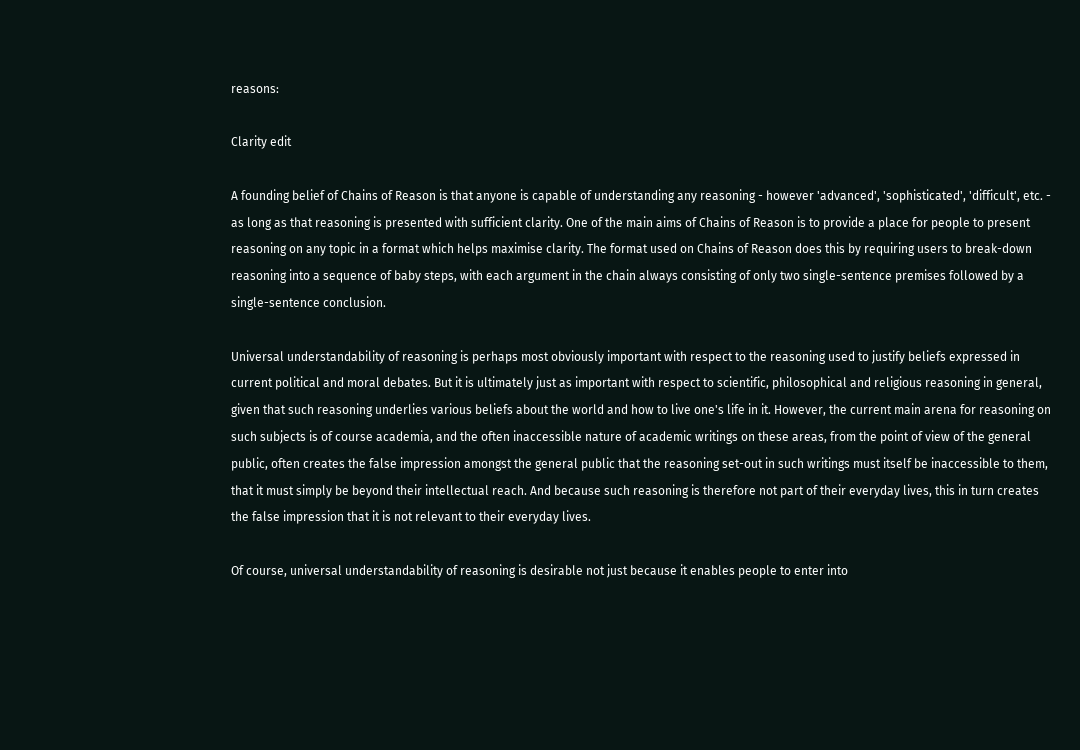reasons:

Clarity edit

A founding belief of Chains of Reason is that anyone is capable of understanding any reasoning - however 'advanced', 'sophisticated', 'difficult', etc. - as long as that reasoning is presented with sufficient clarity. One of the main aims of Chains of Reason is to provide a place for people to present reasoning on any topic in a format which helps maximise clarity. The format used on Chains of Reason does this by requiring users to break-down reasoning into a sequence of baby steps, with each argument in the chain always consisting of only two single-sentence premises followed by a single-sentence conclusion.

Universal understandability of reasoning is perhaps most obviously important with respect to the reasoning used to justify beliefs expressed in current political and moral debates. But it is ultimately just as important with respect to scientific, philosophical and religious reasoning in general, given that such reasoning underlies various beliefs about the world and how to live one's life in it. However, the current main arena for reasoning on such subjects is of course academia, and the often inaccessible nature of academic writings on these areas, from the point of view of the general public, often creates the false impression amongst the general public that the reasoning set-out in such writings must itself be inaccessible to them, that it must simply be beyond their intellectual reach. And because such reasoning is therefore not part of their everyday lives, this in turn creates the false impression that it is not relevant to their everyday lives.

Of course, universal understandability of reasoning is desirable not just because it enables people to enter into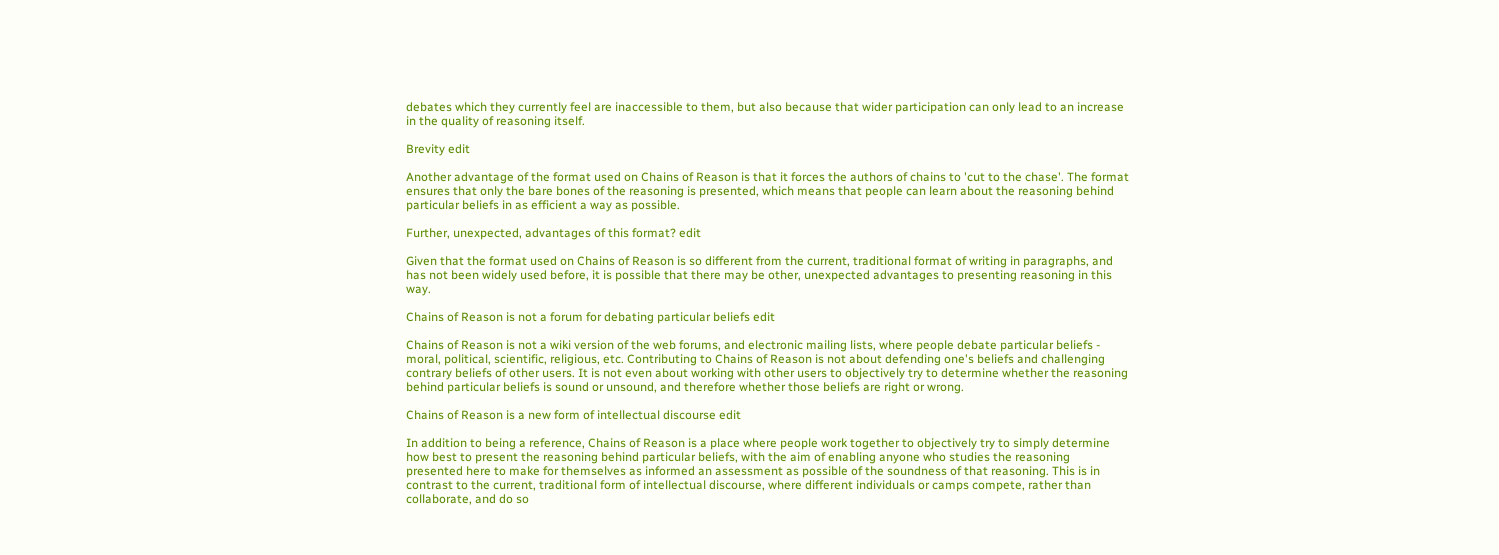debates which they currently feel are inaccessible to them, but also because that wider participation can only lead to an increase in the quality of reasoning itself.

Brevity edit

Another advantage of the format used on Chains of Reason is that it forces the authors of chains to 'cut to the chase'. The format ensures that only the bare bones of the reasoning is presented, which means that people can learn about the reasoning behind particular beliefs in as efficient a way as possible.

Further, unexpected, advantages of this format? edit

Given that the format used on Chains of Reason is so different from the current, traditional format of writing in paragraphs, and has not been widely used before, it is possible that there may be other, unexpected advantages to presenting reasoning in this way.

Chains of Reason is not a forum for debating particular beliefs edit

Chains of Reason is not a wiki version of the web forums, and electronic mailing lists, where people debate particular beliefs - moral, political, scientific, religious, etc. Contributing to Chains of Reason is not about defending one's beliefs and challenging contrary beliefs of other users. It is not even about working with other users to objectively try to determine whether the reasoning behind particular beliefs is sound or unsound, and therefore whether those beliefs are right or wrong.

Chains of Reason is a new form of intellectual discourse edit

In addition to being a reference, Chains of Reason is a place where people work together to objectively try to simply determine how best to present the reasoning behind particular beliefs, with the aim of enabling anyone who studies the reasoning presented here to make for themselves as informed an assessment as possible of the soundness of that reasoning. This is in contrast to the current, traditional form of intellectual discourse, where different individuals or camps compete, rather than collaborate, and do so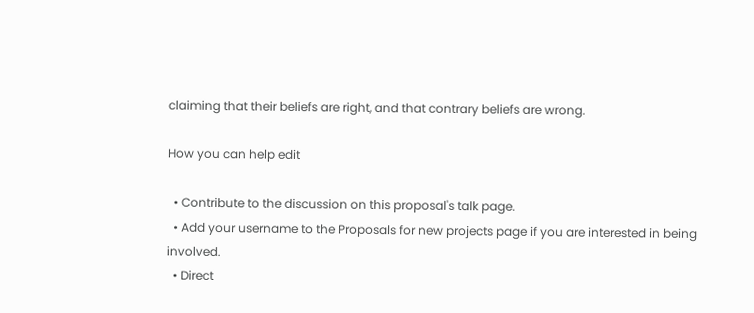claiming that their beliefs are right, and that contrary beliefs are wrong.

How you can help edit

  • Contribute to the discussion on this proposal's talk page.
  • Add your username to the Proposals for new projects page if you are interested in being involved.
  • Direct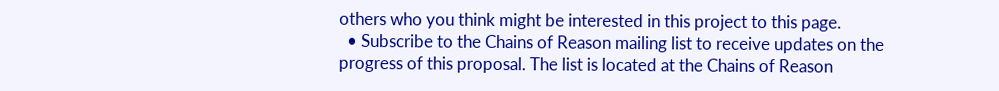others who you think might be interested in this project to this page.
  • Subscribe to the Chains of Reason mailing list to receive updates on the progress of this proposal. The list is located at the Chains of Reason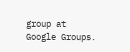group at Google Groups.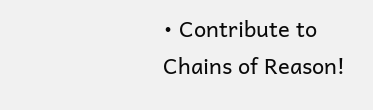• Contribute to Chains of Reason!